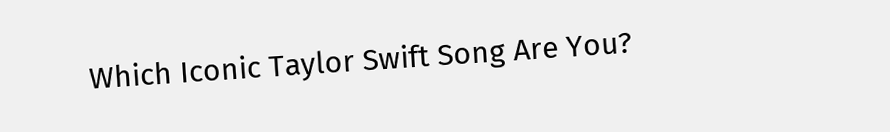Which Iconic Taylor Swift Song Are You?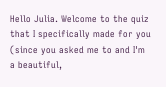Hello Julia. Welcome to the quiz that I specifically made for you (since you asked me to and I'm a beautiful,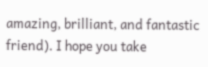amazing, brilliant, and fantastic friend). I hope you take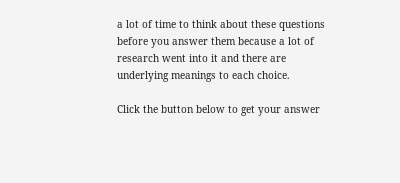a lot of time to think about these questions before you answer them because a lot of research went into it and there are underlying meanings to each choice.

Click the button below to get your answer